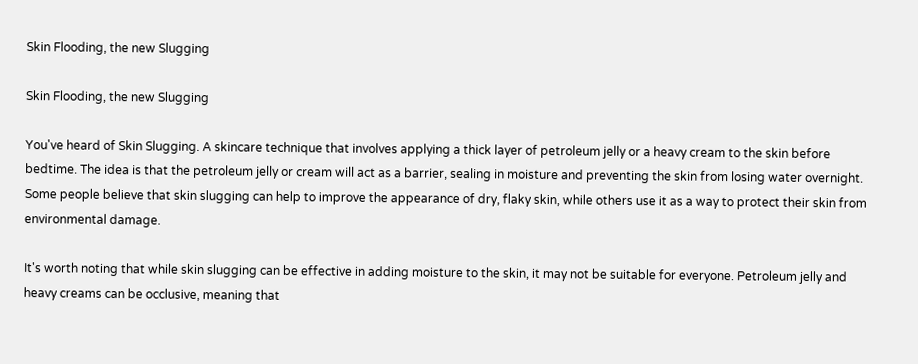Skin Flooding, the new Slugging

Skin Flooding, the new Slugging

You've heard of Skin Slugging. A skincare technique that involves applying a thick layer of petroleum jelly or a heavy cream to the skin before bedtime. The idea is that the petroleum jelly or cream will act as a barrier, sealing in moisture and preventing the skin from losing water overnight. Some people believe that skin slugging can help to improve the appearance of dry, flaky skin, while others use it as a way to protect their skin from environmental damage.

It's worth noting that while skin slugging can be effective in adding moisture to the skin, it may not be suitable for everyone. Petroleum jelly and heavy creams can be occlusive, meaning that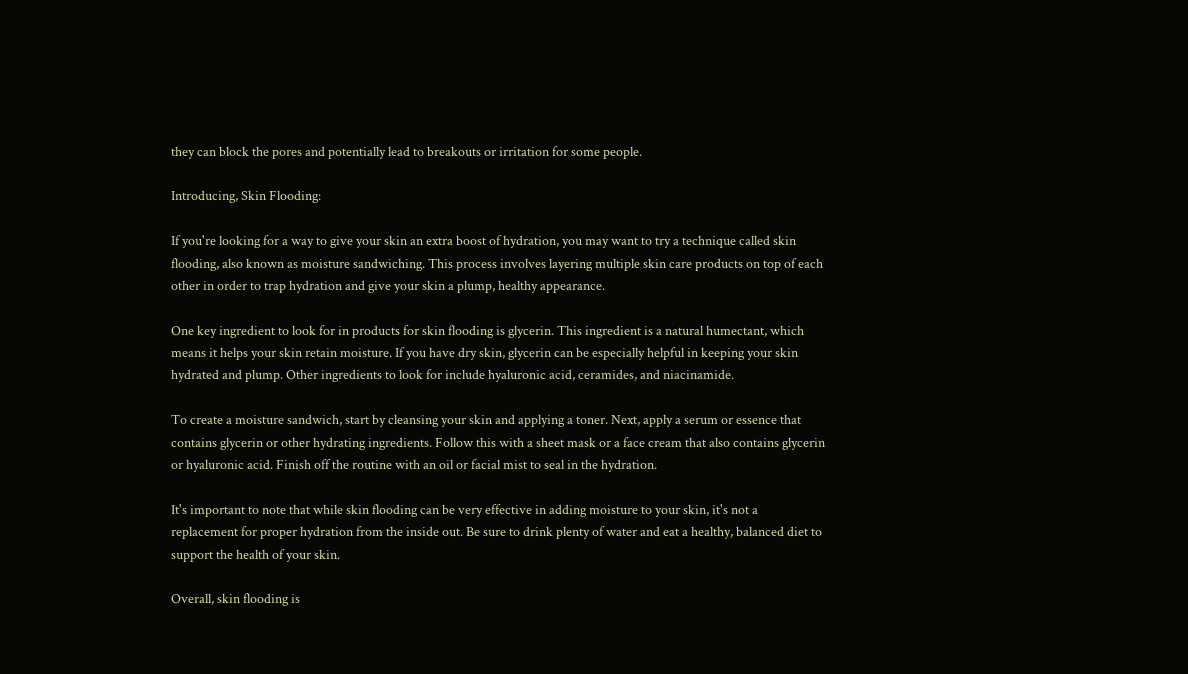they can block the pores and potentially lead to breakouts or irritation for some people.

Introducing, Skin Flooding:

If you're looking for a way to give your skin an extra boost of hydration, you may want to try a technique called skin flooding, also known as moisture sandwiching. This process involves layering multiple skin care products on top of each other in order to trap hydration and give your skin a plump, healthy appearance.

One key ingredient to look for in products for skin flooding is glycerin. This ingredient is a natural humectant, which means it helps your skin retain moisture. If you have dry skin, glycerin can be especially helpful in keeping your skin hydrated and plump. Other ingredients to look for include hyaluronic acid, ceramides, and niacinamide.

To create a moisture sandwich, start by cleansing your skin and applying a toner. Next, apply a serum or essence that contains glycerin or other hydrating ingredients. Follow this with a sheet mask or a face cream that also contains glycerin or hyaluronic acid. Finish off the routine with an oil or facial mist to seal in the hydration.

It's important to note that while skin flooding can be very effective in adding moisture to your skin, it's not a replacement for proper hydration from the inside out. Be sure to drink plenty of water and eat a healthy, balanced diet to support the health of your skin.

Overall, skin flooding is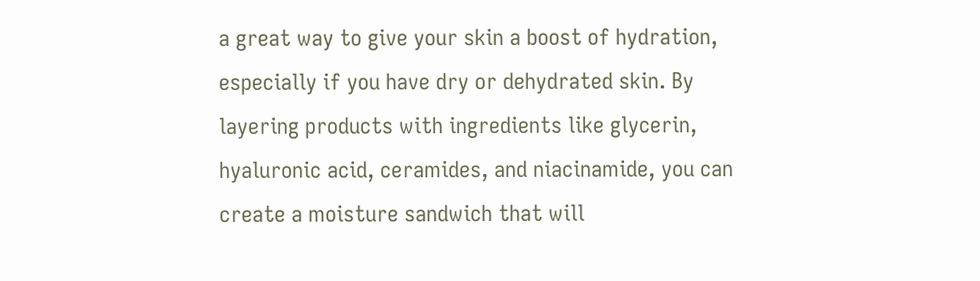a great way to give your skin a boost of hydration, especially if you have dry or dehydrated skin. By layering products with ingredients like glycerin, hyaluronic acid, ceramides, and niacinamide, you can create a moisture sandwich that will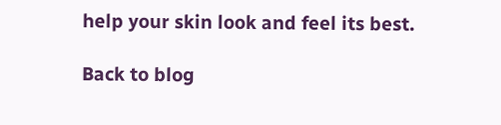help your skin look and feel its best.

Back to blog